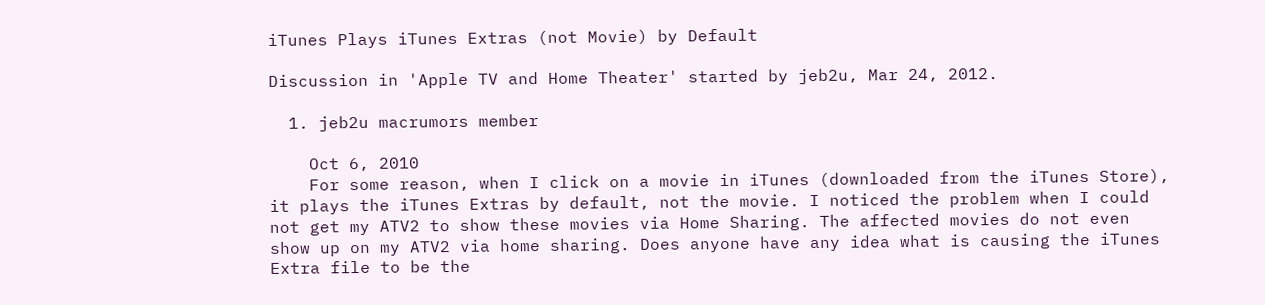iTunes Plays iTunes Extras (not Movie) by Default

Discussion in 'Apple TV and Home Theater' started by jeb2u, Mar 24, 2012.

  1. jeb2u macrumors member

    Oct 6, 2010
    For some reason, when I click on a movie in iTunes (downloaded from the iTunes Store), it plays the iTunes Extras by default, not the movie. I noticed the problem when I could not get my ATV2 to show these movies via Home Sharing. The affected movies do not even show up on my ATV2 via home sharing. Does anyone have any idea what is causing the iTunes Extra file to be the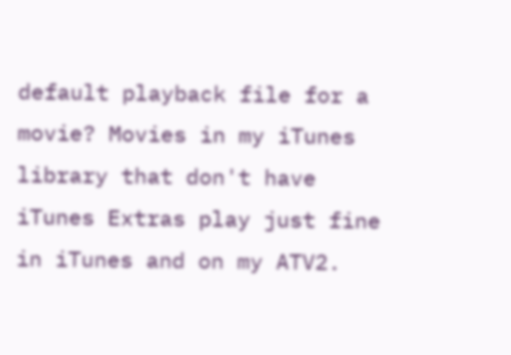default playback file for a movie? Movies in my iTunes library that don't have iTunes Extras play just fine in iTunes and on my ATV2.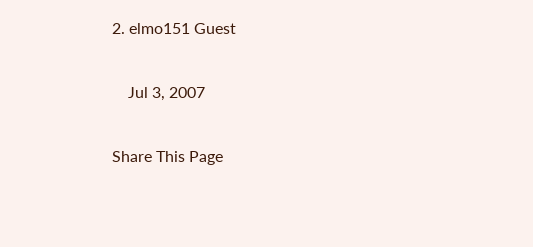2. elmo151 Guest

    Jul 3, 2007

Share This Page